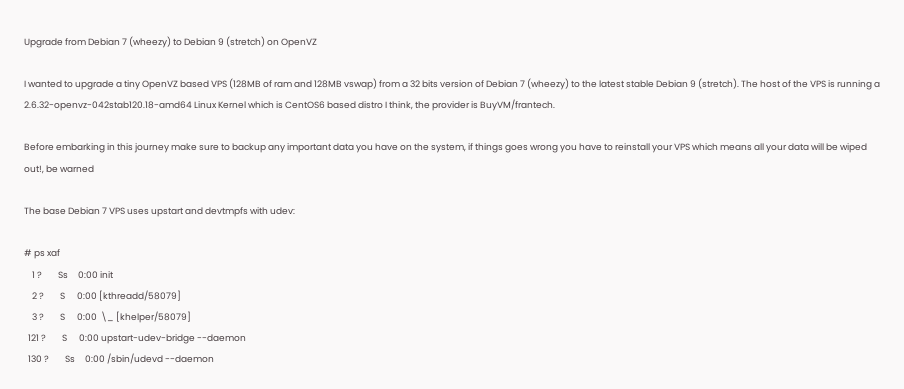Upgrade from Debian 7 (wheezy) to Debian 9 (stretch) on OpenVZ

I wanted to upgrade a tiny OpenVZ based VPS (128MB of ram and 128MB vswap) from a 32 bits version of Debian 7 (wheezy) to the latest stable Debian 9 (stretch). The host of the VPS is running a 2.6.32-openvz-042stab120.18-amd64 Linux Kernel which is CentOS6 based distro I think, the provider is BuyVM/frantech.

Before embarking in this journey make sure to backup any important data you have on the system, if things goes wrong you have to reinstall your VPS which means all your data will be wiped out!, be warned

The base Debian 7 VPS uses upstart and devtmpfs with udev:

# ps xaf
    1 ?        Ss     0:00 init
    2 ?        S      0:00 [kthreadd/58079]
    3 ?        S      0:00  \_ [khelper/58079]
  121 ?        S      0:00 upstart-udev-bridge --daemon
  130 ?        Ss     0:00 /sbin/udevd --daemon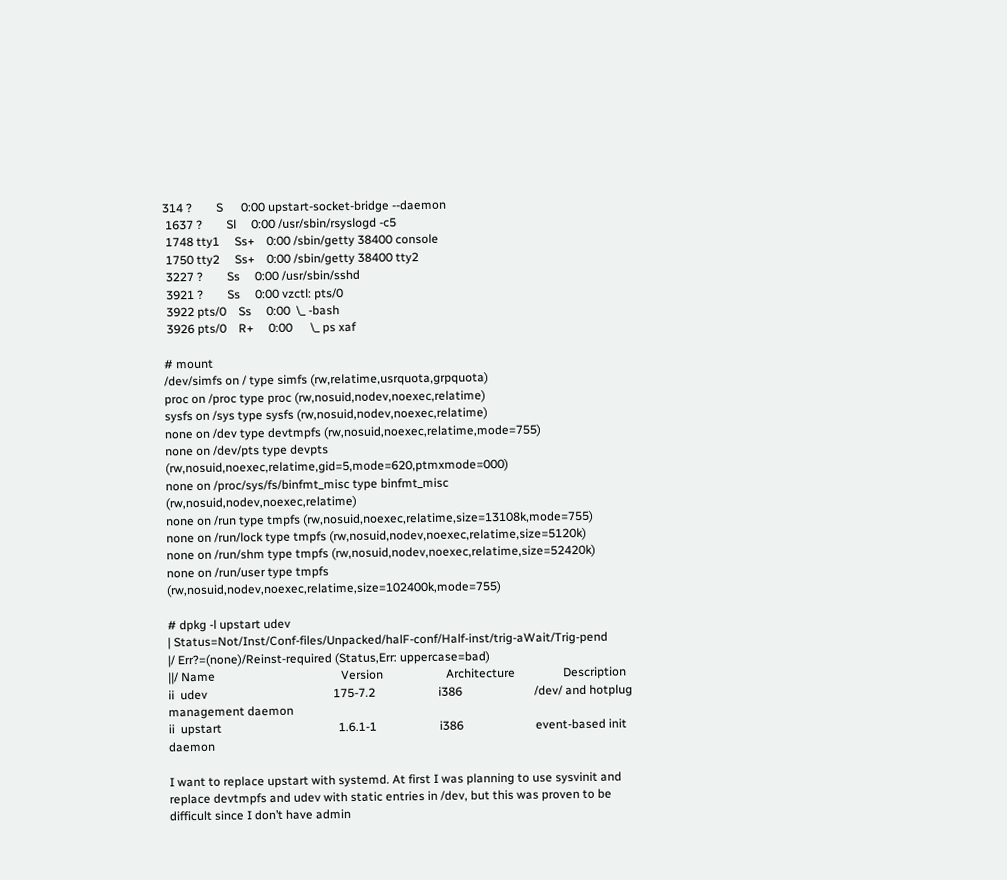314 ?        S      0:00 upstart-socket-bridge --daemon
 1637 ?        Sl     0:00 /usr/sbin/rsyslogd -c5
 1748 tty1     Ss+    0:00 /sbin/getty 38400 console
 1750 tty2     Ss+    0:00 /sbin/getty 38400 tty2
 3227 ?        Ss     0:00 /usr/sbin/sshd
 3921 ?        Ss     0:00 vzctl: pts/0
 3922 pts/0    Ss     0:00  \_ -bash
 3926 pts/0    R+     0:00      \_ ps xaf

# mount
/dev/simfs on / type simfs (rw,relatime,usrquota,grpquota)
proc on /proc type proc (rw,nosuid,nodev,noexec,relatime)
sysfs on /sys type sysfs (rw,nosuid,nodev,noexec,relatime)
none on /dev type devtmpfs (rw,nosuid,noexec,relatime,mode=755)
none on /dev/pts type devpts (rw,nosuid,noexec,relatime,gid=5,mode=620,ptmxmode=000)
none on /proc/sys/fs/binfmt_misc type binfmt_misc (rw,nosuid,nodev,noexec,relatime)
none on /run type tmpfs (rw,nosuid,noexec,relatime,size=13108k,mode=755)
none on /run/lock type tmpfs (rw,nosuid,nodev,noexec,relatime,size=5120k)
none on /run/shm type tmpfs (rw,nosuid,nodev,noexec,relatime,size=52420k)
none on /run/user type tmpfs (rw,nosuid,nodev,noexec,relatime,size=102400k,mode=755)

# dpkg -l upstart udev
| Status=Not/Inst/Conf-files/Unpacked/halF-conf/Half-inst/trig-aWait/Trig-pend
|/ Err?=(none)/Reinst-required (Status,Err: uppercase=bad)
||/ Name                                          Version                     Architecture                Description
ii  udev                                          175-7.2                     i386                        /dev/ and hotplug management daemon
ii  upstart                                       1.6.1-1                     i386                        event-based init daemon

I want to replace upstart with systemd. At first I was planning to use sysvinit and replace devtmpfs and udev with static entries in /dev, but this was proven to be difficult since I don’t have admin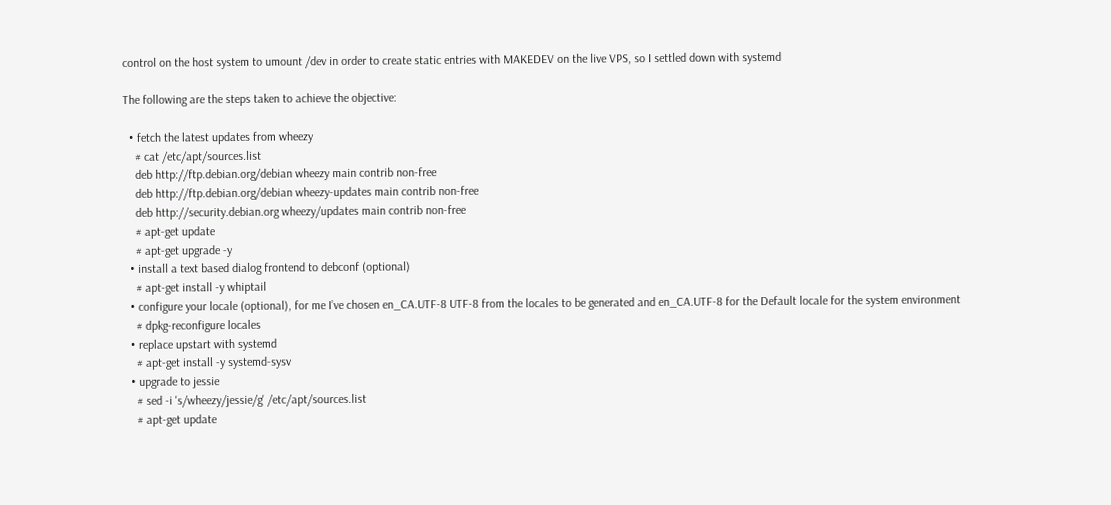control on the host system to umount /dev in order to create static entries with MAKEDEV on the live VPS, so I settled down with systemd

The following are the steps taken to achieve the objective:

  • fetch the latest updates from wheezy
    # cat /etc/apt/sources.list
    deb http://ftp.debian.org/debian wheezy main contrib non-free
    deb http://ftp.debian.org/debian wheezy-updates main contrib non-free
    deb http://security.debian.org wheezy/updates main contrib non-free
    # apt-get update
    # apt-get upgrade -y
  • install a text based dialog frontend to debconf (optional)
    # apt-get install -y whiptail
  • configure your locale (optional), for me I’ve chosen en_CA.UTF-8 UTF-8 from the locales to be generated and en_CA.UTF-8 for the Default locale for the system environment
    # dpkg-reconfigure locales
  • replace upstart with systemd
    # apt-get install -y systemd-sysv
  • upgrade to jessie
    # sed -i 's/wheezy/jessie/g' /etc/apt/sources.list
    # apt-get update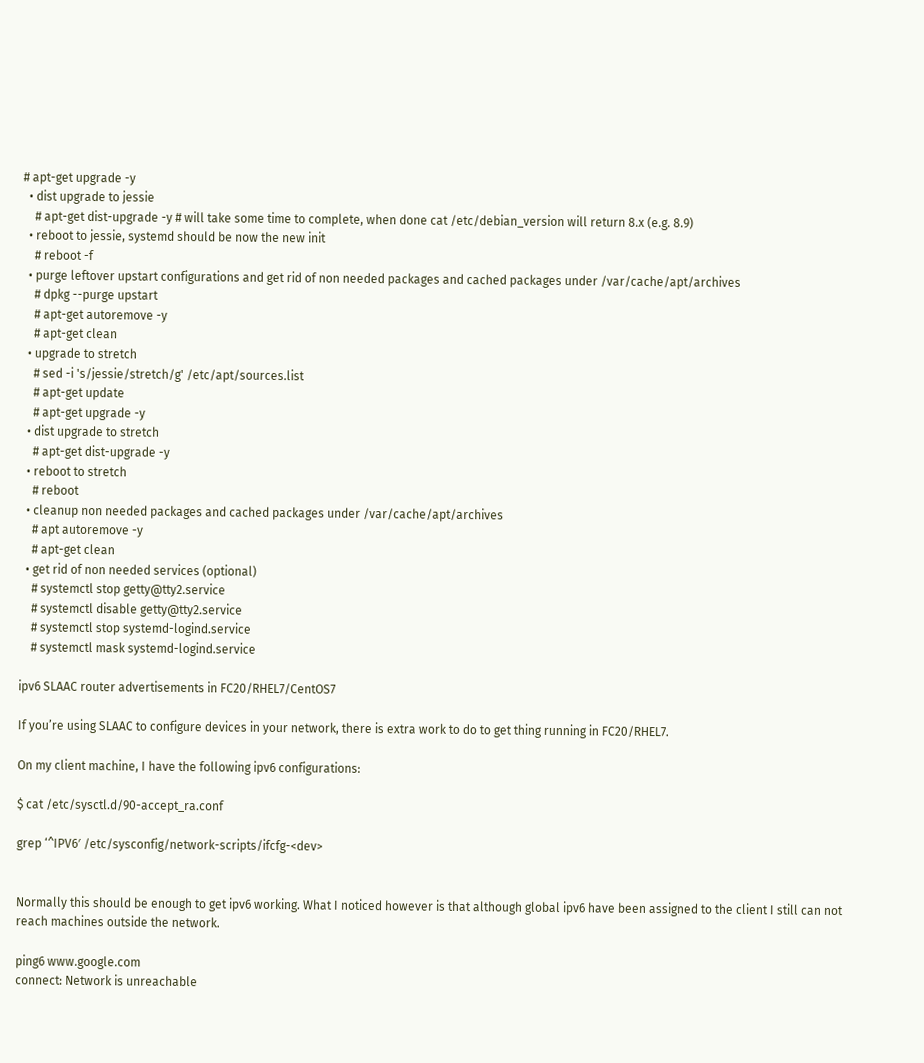# apt-get upgrade -y
  • dist upgrade to jessie
    # apt-get dist-upgrade -y # will take some time to complete, when done cat /etc/debian_version will return 8.x (e.g. 8.9)
  • reboot to jessie, systemd should be now the new init
    # reboot -f
  • purge leftover upstart configurations and get rid of non needed packages and cached packages under /var/cache/apt/archives
    # dpkg --purge upstart
    # apt-get autoremove -y
    # apt-get clean
  • upgrade to stretch
    # sed -i 's/jessie/stretch/g' /etc/apt/sources.list
    # apt-get update
    # apt-get upgrade -y
  • dist upgrade to stretch
    # apt-get dist-upgrade -y
  • reboot to stretch
    # reboot
  • cleanup non needed packages and cached packages under /var/cache/apt/archives
    # apt autoremove -y
    # apt-get clean
  • get rid of non needed services (optional)
    # systemctl stop getty@tty2.service
    # systemctl disable getty@tty2.service
    # systemctl stop systemd-logind.service
    # systemctl mask systemd-logind.service

ipv6 SLAAC router advertisements in FC20/RHEL7/CentOS7

If you’re using SLAAC to configure devices in your network, there is extra work to do to get thing running in FC20/RHEL7.

On my client machine, I have the following ipv6 configurations:

$ cat /etc/sysctl.d/90-accept_ra.conf

grep ‘^IPV6′ /etc/sysconfig/network-scripts/ifcfg-<dev>


Normally this should be enough to get ipv6 working. What I noticed however is that although global ipv6 have been assigned to the client I still can not reach machines outside the network.

ping6 www.google.com
connect: Network is unreachable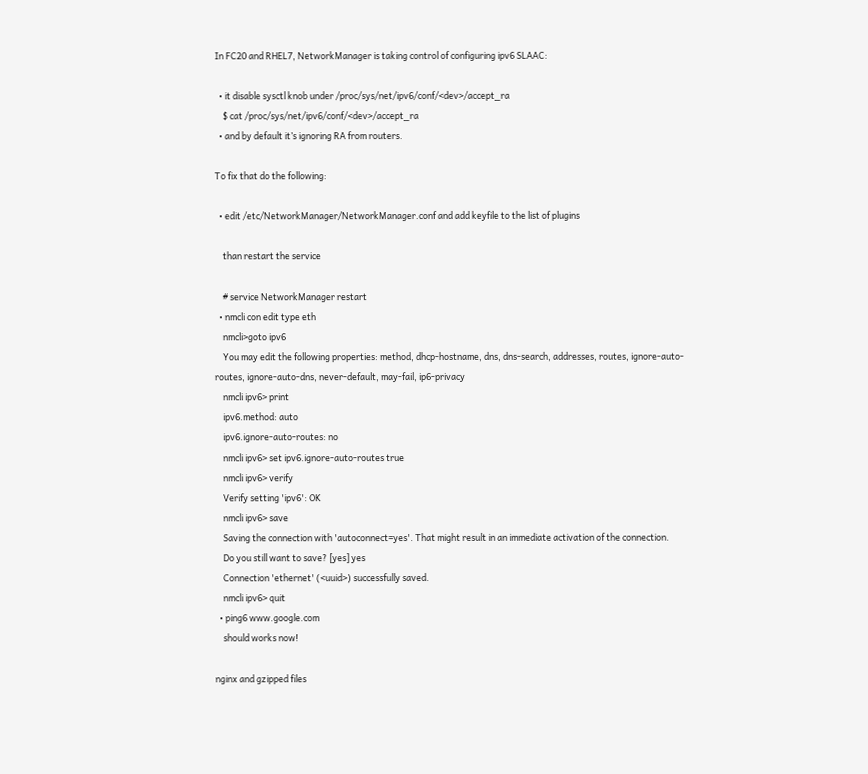In FC20 and RHEL7, NetworkManager is taking control of configuring ipv6 SLAAC:

  • it disable sysctl knob under /proc/sys/net/ipv6/conf/<dev>/accept_ra
    $ cat /proc/sys/net/ipv6/conf/<dev>/accept_ra
  • and by default it’s ignoring RA from routers.

To fix that do the following:

  • edit /etc/NetworkManager/NetworkManager.conf and add keyfile to the list of plugins

    than restart the service

    # service NetworkManager restart
  • nmcli con edit type eth
    nmcli>goto ipv6
    You may edit the following properties: method, dhcp-hostname, dns, dns-search, addresses, routes, ignore-auto-routes, ignore-auto-dns, never-default, may-fail, ip6-privacy
    nmcli ipv6> print
    ipv6.method: auto
    ipv6.ignore-auto-routes: no
    nmcli ipv6> set ipv6.ignore-auto-routes true
    nmcli ipv6> verify
    Verify setting 'ipv6': OK
    nmcli ipv6> save
    Saving the connection with 'autoconnect=yes'. That might result in an immediate activation of the connection.
    Do you still want to save? [yes] yes
    Connection 'ethernet' (<uuid>) successfully saved.
    nmcli ipv6> quit
  • ping6 www.google.com
    should works now!

nginx and gzipped files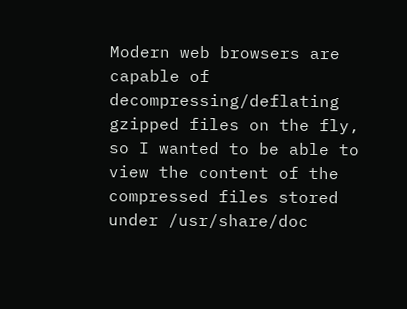Modern web browsers are capable of decompressing/deflating gzipped files on the fly, so I wanted to be able to view the content of the compressed files stored under /usr/share/doc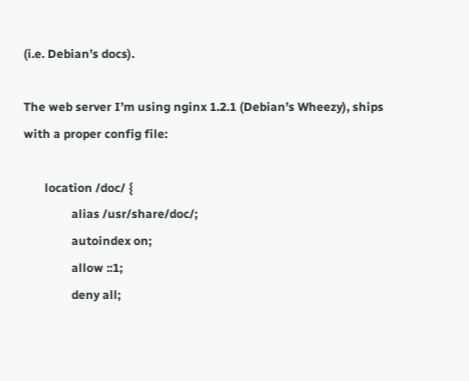(i.e. Debian’s docs).

The web server I’m using nginx 1.2.1 (Debian’s Wheezy), ships with a proper config file:

       location /doc/ {
                alias /usr/share/doc/;
                autoindex on;
                allow ::1;
                deny all;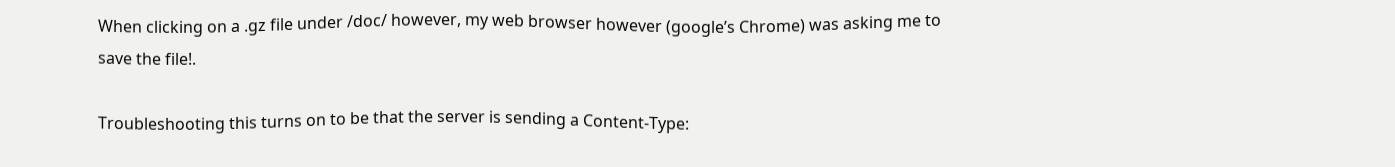When clicking on a .gz file under /doc/ however, my web browser however (google’s Chrome) was asking me to save the file!.

Troubleshooting this turns on to be that the server is sending a Content-Type: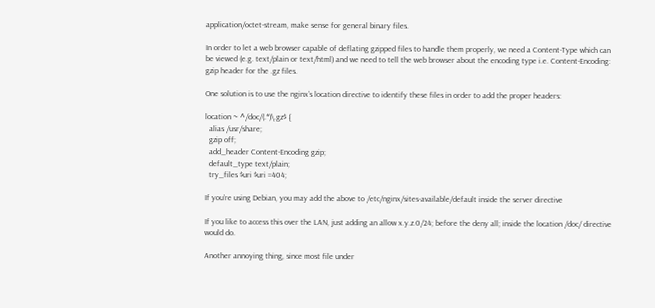application/octet-stream, make sense for general binary files.

In order to let a web browser capable of deflating gzipped files to handle them properly, we need a Content-Type which can be viewed (e.g. text/plain or text/html) and we need to tell the web browser about the encoding type i.e. Content-Encoding: gzip header for the .gz files.

One solution is to use the nginx’s location directive to identify these files in order to add the proper headers:

location ~ ^/doc/(.*)\.gz$ {
  alias /usr/share;
  gzip off;
  add_header Content-Encoding gzip;
  default_type text/plain;
  try_files $uri $uri =404;

If you’re using Debian, you may add the above to /etc/nginx/sites-available/default inside the server directive

If you like to access this over the LAN, just adding an allow x.y.z.0/24; before the deny all; inside the location /doc/ directive would do.

Another annoying thing, since most file under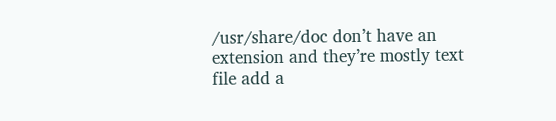/usr/share/doc don’t have an extension and they’re mostly text file add a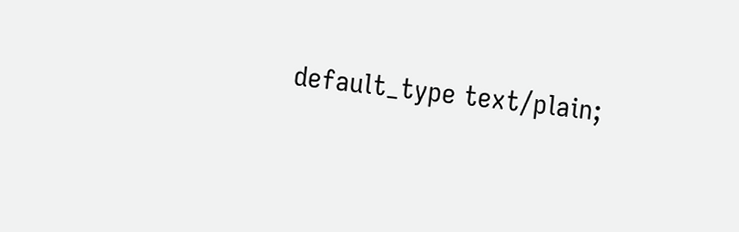default_type text/plain;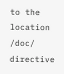to the location /doc/ directive